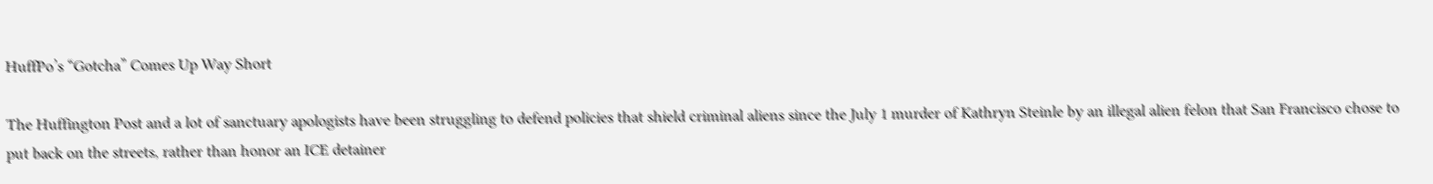HuffPo’s “Gotcha” Comes Up Way Short

The Huffington Post and a lot of sanctuary apologists have been struggling to defend policies that shield criminal aliens since the July 1 murder of Kathryn Steinle by an illegal alien felon that San Francisco chose to put back on the streets, rather than honor an ICE detainer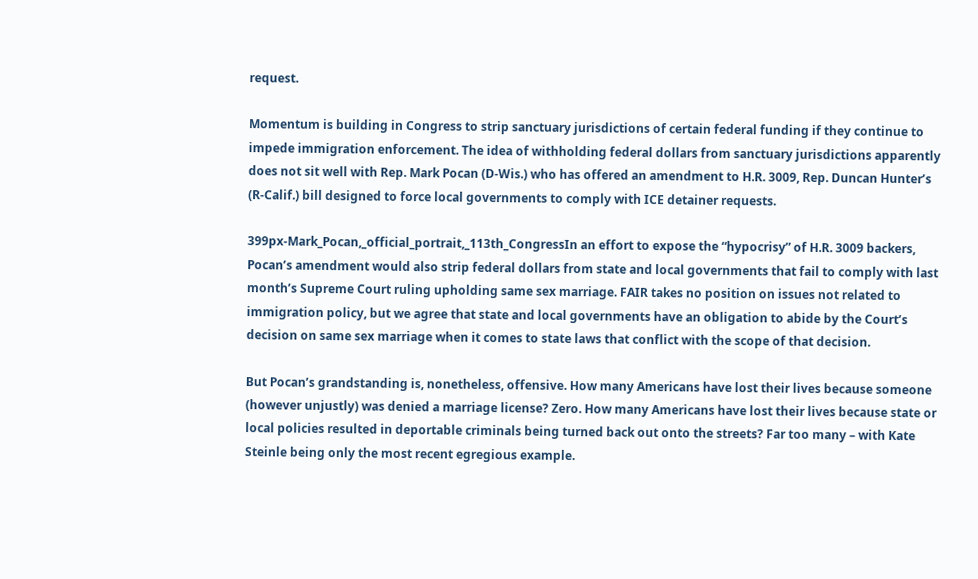request.

Momentum is building in Congress to strip sanctuary jurisdictions of certain federal funding if they continue to impede immigration enforcement. The idea of withholding federal dollars from sanctuary jurisdictions apparently does not sit well with Rep. Mark Pocan (D-Wis.) who has offered an amendment to H.R. 3009, Rep. Duncan Hunter’s (R-Calif.) bill designed to force local governments to comply with ICE detainer requests.

399px-Mark_Pocan,_official_portrait,_113th_CongressIn an effort to expose the “hypocrisy” of H.R. 3009 backers, Pocan’s amendment would also strip federal dollars from state and local governments that fail to comply with last month’s Supreme Court ruling upholding same sex marriage. FAIR takes no position on issues not related to immigration policy, but we agree that state and local governments have an obligation to abide by the Court’s decision on same sex marriage when it comes to state laws that conflict with the scope of that decision.

But Pocan’s grandstanding is, nonetheless, offensive. How many Americans have lost their lives because someone (however unjustly) was denied a marriage license? Zero. How many Americans have lost their lives because state or local policies resulted in deportable criminals being turned back out onto the streets? Far too many – with Kate Steinle being only the most recent egregious example.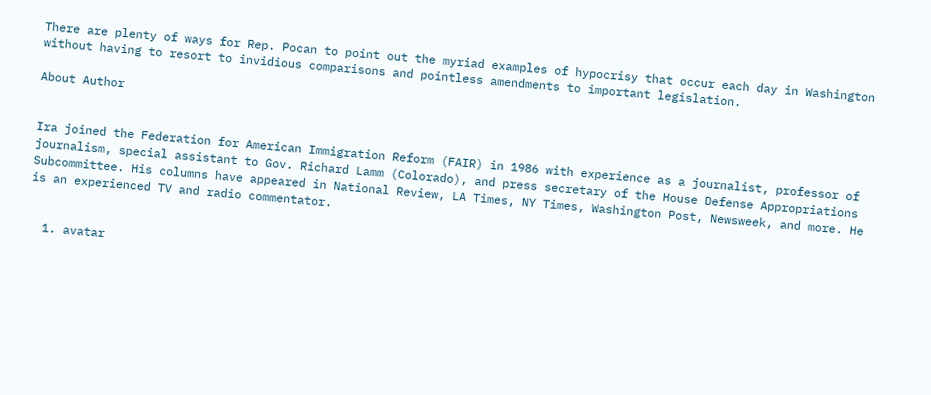There are plenty of ways for Rep. Pocan to point out the myriad examples of hypocrisy that occur each day in Washington without having to resort to invidious comparisons and pointless amendments to important legislation.

About Author


Ira joined the Federation for American Immigration Reform (FAIR) in 1986 with experience as a journalist, professor of journalism, special assistant to Gov. Richard Lamm (Colorado), and press secretary of the House Defense Appropriations Subcommittee. His columns have appeared in National Review, LA Times, NY Times, Washington Post, Newsweek, and more. He is an experienced TV and radio commentator.


  1. avatar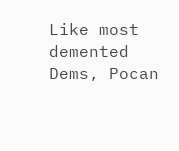Like most demented Dems, Pocan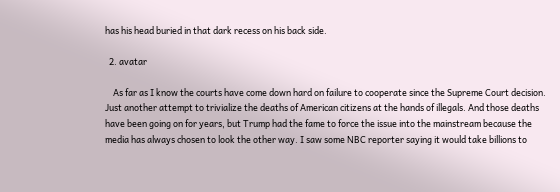has his head buried in that dark recess on his back side.

  2. avatar

    As far as I know the courts have come down hard on failure to cooperate since the Supreme Court decision. Just another attempt to trivialize the deaths of American citizens at the hands of illegals. And those deaths have been going on for years, but Trump had the fame to force the issue into the mainstream because the media has always chosen to look the other way. I saw some NBC reporter saying it would take billions to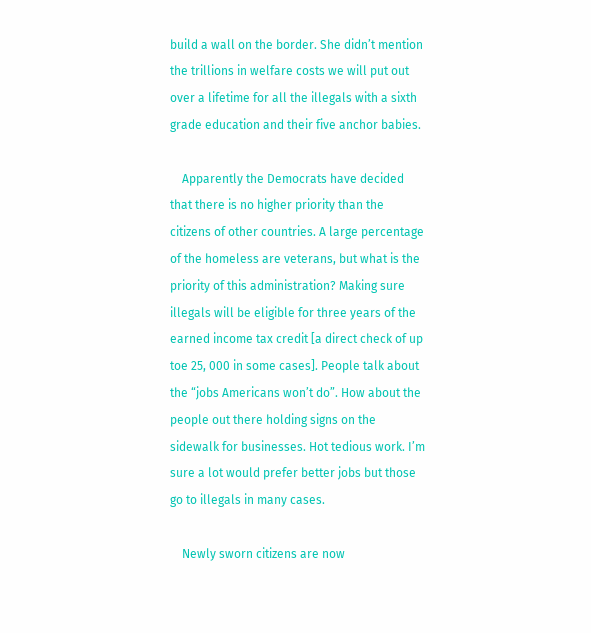build a wall on the border. She didn’t mention the trillions in welfare costs we will put out over a lifetime for all the illegals with a sixth grade education and their five anchor babies.

    Apparently the Democrats have decided that there is no higher priority than the citizens of other countries. A large percentage of the homeless are veterans, but what is the priority of this administration? Making sure illegals will be eligible for three years of the earned income tax credit [a direct check of up toe 25, 000 in some cases]. People talk about the “jobs Americans won’t do”. How about the people out there holding signs on the sidewalk for businesses. Hot tedious work. I’m sure a lot would prefer better jobs but those go to illegals in many cases.

    Newly sworn citizens are now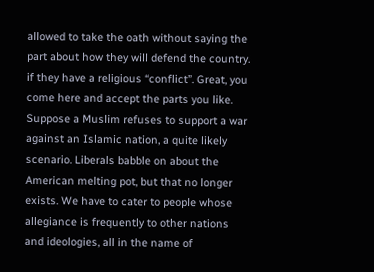allowed to take the oath without saying the part about how they will defend the country. if they have a religious “conflict”. Great, you come here and accept the parts you like. Suppose a Muslim refuses to support a war against an Islamic nation, a quite likely scenario. Liberals babble on about the American melting pot, but that no longer exists. We have to cater to people whose allegiance is frequently to other nations and ideologies, all in the name of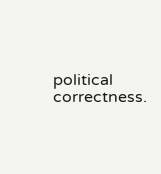political correctness.